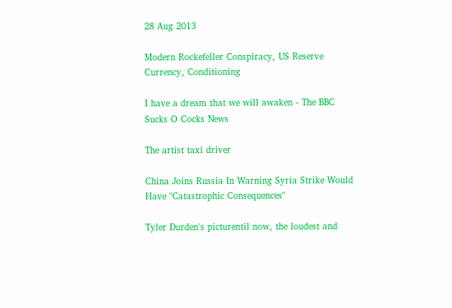28 Aug 2013

Modern Rockefeller Conspiracy, US Reserve Currency, Conditioning

I have a dream that we will awaken - The BBC Sucks O Cocks News

The artist taxi driver

China Joins Russia In Warning Syria Strike Would Have "Catastrophic Consequences"

Tyler Durden's picturentil now, the loudest and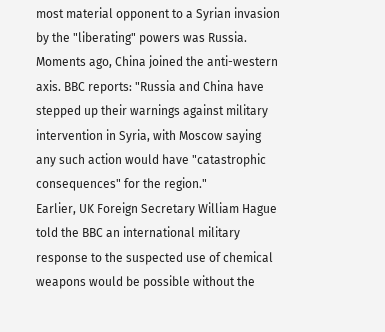most material opponent to a Syrian invasion by the "liberating" powers was Russia. Moments ago, China joined the anti-western axis. BBC reports: "Russia and China have stepped up their warnings against military intervention in Syria, with Moscow saying any such action would have "catastrophic consequences" for the region."
Earlier, UK Foreign Secretary William Hague told the BBC an international military response to the suspected use of chemical weapons would be possible without the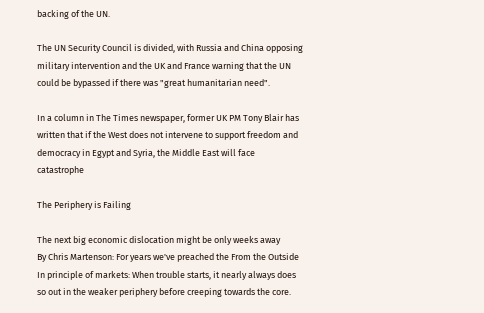backing of the UN.

The UN Security Council is divided, with Russia and China opposing military intervention and the UK and France warning that the UN could be bypassed if there was "great humanitarian need".

In a column in The Times newspaper, former UK PM Tony Blair has written that if the West does not intervene to support freedom and democracy in Egypt and Syria, the Middle East will face catastrophe

The Periphery is Failing

The next big economic dislocation might be only weeks away
By Chris Martenson: For years we've preached the From the Outside In principle of markets: When trouble starts, it nearly always does so out in the weaker periphery before creeping towards the core.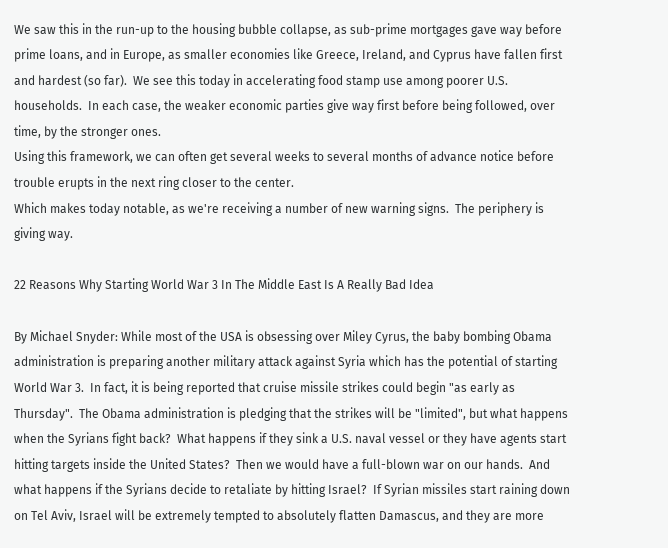We saw this in the run-up to the housing bubble collapse, as sub-prime mortgages gave way before prime loans, and in Europe, as smaller economies like Greece, Ireland, and Cyprus have fallen first and hardest (so far).  We see this today in accelerating food stamp use among poorer U.S. households.  In each case, the weaker economic parties give way first before being followed, over time, by the stronger ones.
Using this framework, we can often get several weeks to several months of advance notice before trouble erupts in the next ring closer to the center.
Which makes today notable, as we're receiving a number of new warning signs.  The periphery is giving way.

22 Reasons Why Starting World War 3 In The Middle East Is A Really Bad Idea

By Michael Snyder: While most of the USA is obsessing over Miley Cyrus, the baby bombing Obama administration is preparing another military attack against Syria which has the potential of starting World War 3.  In fact, it is being reported that cruise missile strikes could begin "as early as Thursday".  The Obama administration is pledging that the strikes will be "limited", but what happens when the Syrians fight back?  What happens if they sink a U.S. naval vessel or they have agents start hitting targets inside the United States?  Then we would have a full-blown war on our hands.  And what happens if the Syrians decide to retaliate by hitting Israel?  If Syrian missiles start raining down on Tel Aviv, Israel will be extremely tempted to absolutely flatten Damascus, and they are more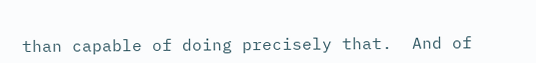than capable of doing precisely that.  And of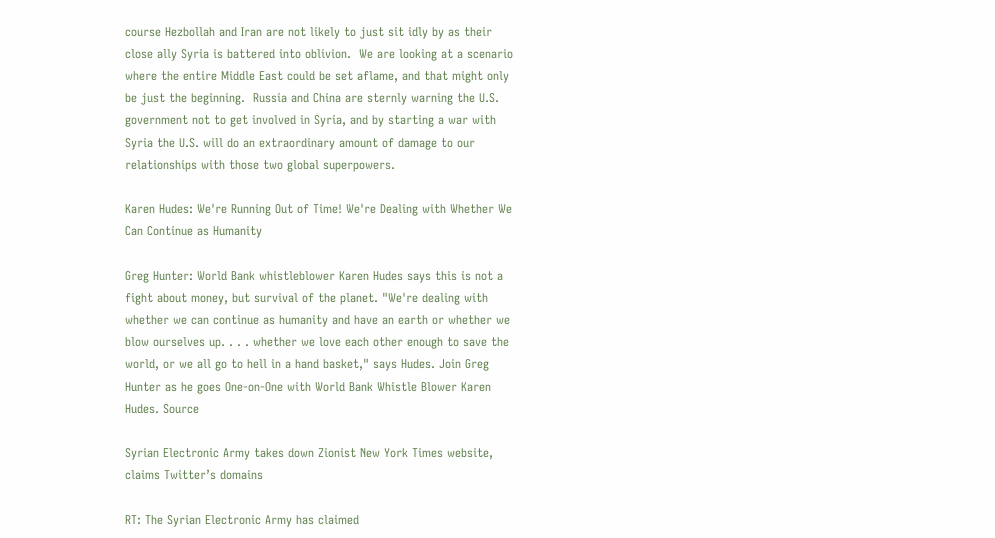course Hezbollah and Iran are not likely to just sit idly by as their close ally Syria is battered into oblivion.  We are looking at a scenario where the entire Middle East could be set aflame, and that might only be just the beginning.  Russia and China are sternly warning the U.S. government not to get involved in Syria, and by starting a war with Syria the U.S. will do an extraordinary amount of damage to our relationships with those two global superpowers.

Karen Hudes: We're Running Out of Time! We're Dealing with Whether We Can Continue as Humanity

Greg Hunter: World Bank whistleblower Karen Hudes says this is not a fight about money, but survival of the planet. "We're dealing with whether we can continue as humanity and have an earth or whether we blow ourselves up. . . . whether we love each other enough to save the world, or we all go to hell in a hand basket," says Hudes. Join Greg Hunter as he goes One-on-One with World Bank Whistle Blower Karen Hudes. Source

Syrian Electronic Army takes down Zionist New York Times website, claims Twitter’s domains

RT: The Syrian Electronic Army has claimed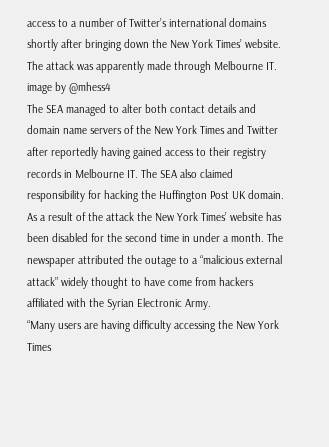access to a number of Twitter’s international domains shortly after bringing down the New York Times’ website. The attack was apparently made through Melbourne IT.
image by @mhess4
The SEA managed to alter both contact details and domain name servers of the New York Times and Twitter after reportedly having gained access to their registry records in Melbourne IT. The SEA also claimed responsibility for hacking the Huffington Post UK domain.
As a result of the attack the New York Times’ website has been disabled for the second time in under a month. The newspaper attributed the outage to a “malicious external attack” widely thought to have come from hackers affiliated with the Syrian Electronic Army.
“Many users are having difficulty accessing the New York Times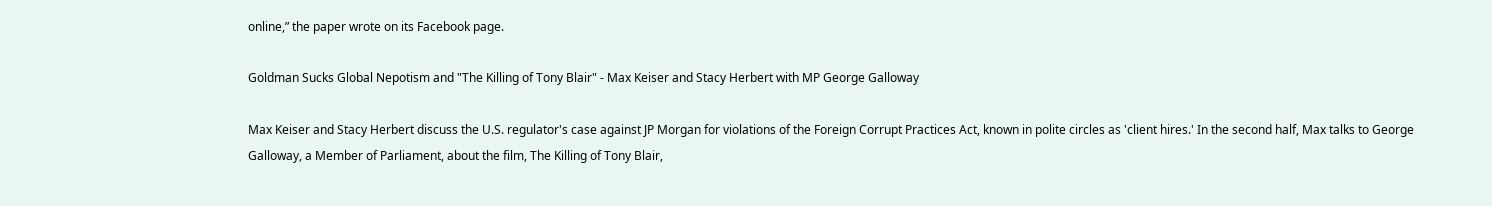online,” the paper wrote on its Facebook page.

Goldman Sucks Global Nepotism and "The Killing of Tony Blair" - Max Keiser and Stacy Herbert with MP George Galloway

Max Keiser and Stacy Herbert discuss the U.S. regulator's case against JP Morgan for violations of the Foreign Corrupt Practices Act, known in polite circles as 'client hires.' In the second half, Max talks to George Galloway, a Member of Parliament, about the film, The Killing of Tony Blair,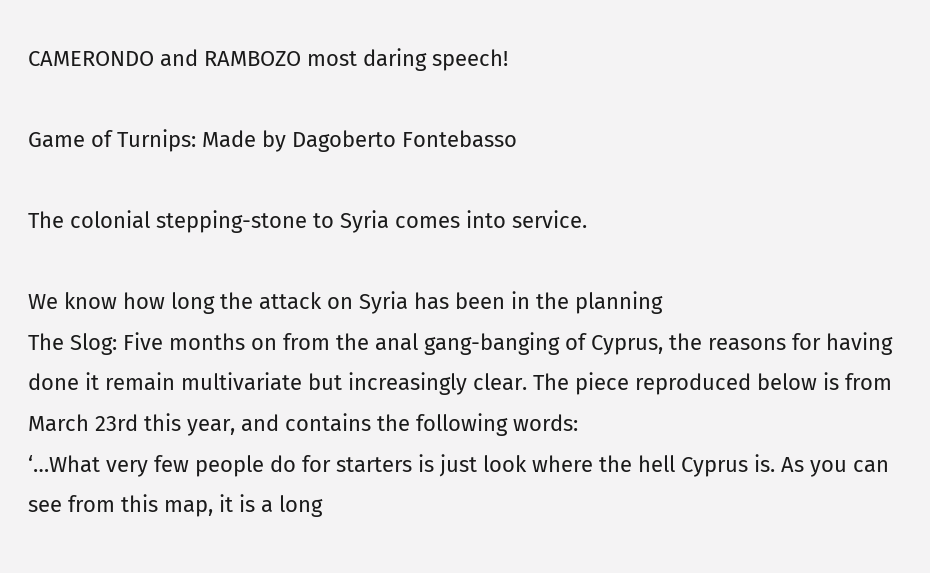CAMERONDO and RAMBOZO most daring speech!

Game of Turnips: Made by Dagoberto Fontebasso

The colonial stepping-stone to Syria comes into service.

We know how long the attack on Syria has been in the planning
The Slog: Five months on from the anal gang-banging of Cyprus, the reasons for having done it remain multivariate but increasingly clear. The piece reproduced below is from March 23rd this year, and contains the following words:
‘…What very few people do for starters is just look where the hell Cyprus is. As you can see from this map, it is a long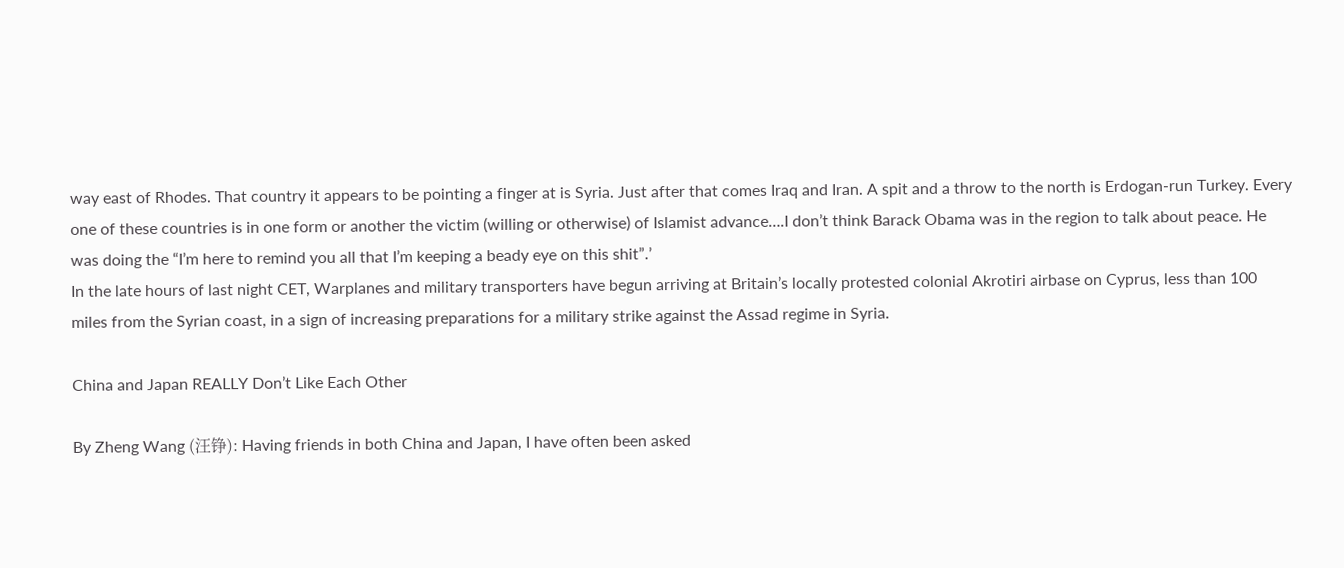way east of Rhodes. That country it appears to be pointing a finger at is Syria. Just after that comes Iraq and Iran. A spit and a throw to the north is Erdogan-run Turkey. Every one of these countries is in one form or another the victim (willing or otherwise) of Islamist advance….I don’t think Barack Obama was in the region to talk about peace. He was doing the “I’m here to remind you all that I’m keeping a beady eye on this shit”.’
In the late hours of last night CET, Warplanes and military transporters have begun arriving at Britain’s locally protested colonial Akrotiri airbase on Cyprus, less than 100 miles from the Syrian coast, in a sign of increasing preparations for a military strike against the Assad regime in Syria.

China and Japan REALLY Don’t Like Each Other

By Zheng Wang (汪铮): Having friends in both China and Japan, I have often been asked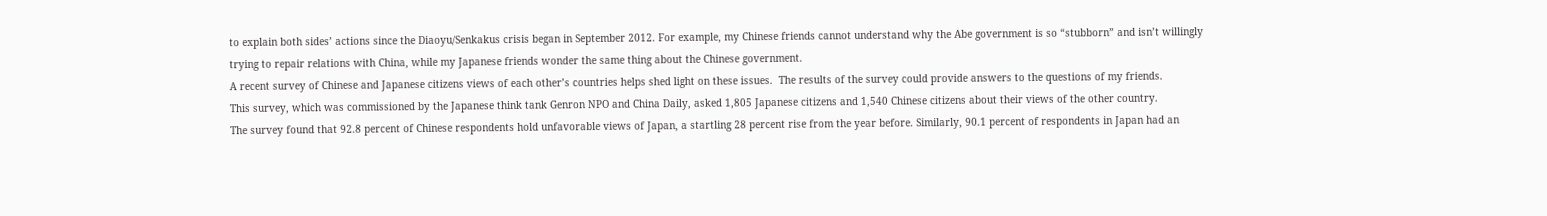to explain both sides’ actions since the Diaoyu/Senkakus crisis began in September 2012. For example, my Chinese friends cannot understand why the Abe government is so “stubborn” and isn’t willingly trying to repair relations with China, while my Japanese friends wonder the same thing about the Chinese government.
A recent survey of Chinese and Japanese citizens views of each other’s countries helps shed light on these issues.  The results of the survey could provide answers to the questions of my friends.
This survey, which was commissioned by the Japanese think tank Genron NPO and China Daily, asked 1,805 Japanese citizens and 1,540 Chinese citizens about their views of the other country.
The survey found that 92.8 percent of Chinese respondents hold unfavorable views of Japan, a startling 28 percent rise from the year before. Similarly, 90.1 percent of respondents in Japan had an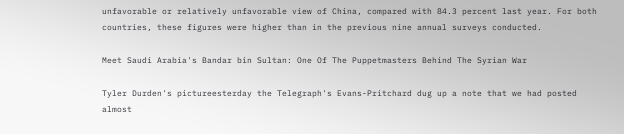unfavorable or relatively unfavorable view of China, compared with 84.3 percent last year. For both countries, these figures were higher than in the previous nine annual surveys conducted.

Meet Saudi Arabia's Bandar bin Sultan: One Of The Puppetmasters Behind The Syrian War

Tyler Durden's pictureesterday the Telegraph's Evans-Pritchard dug up a note that we had posted almost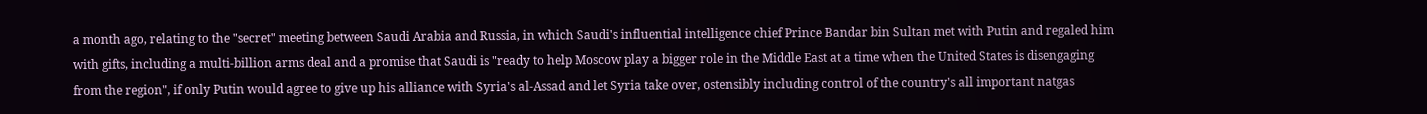a month ago, relating to the "secret" meeting between Saudi Arabia and Russia, in which Saudi's influential intelligence chief Prince Bandar bin Sultan met with Putin and regaled him with gifts, including a multi-billion arms deal and a promise that Saudi is "ready to help Moscow play a bigger role in the Middle East at a time when the United States is disengaging from the region", if only Putin would agree to give up his alliance with Syria's al-Assad and let Syria take over, ostensibly including control of the country's all important natgas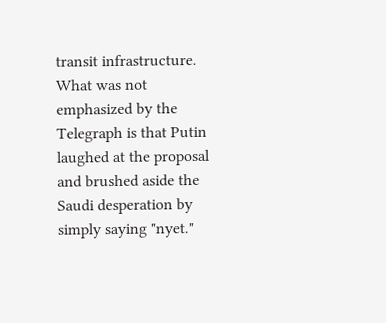transit infrastructure. What was not emphasized by the Telegraph is that Putin laughed at the proposal and brushed aside the Saudi desperation by simply saying "nyet."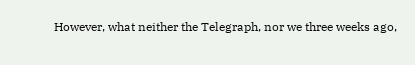However, what neither the Telegraph, nor we three weeks ago,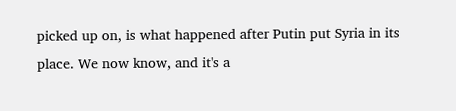picked up on, is what happened after Putin put Syria in its place. We now know, and it's a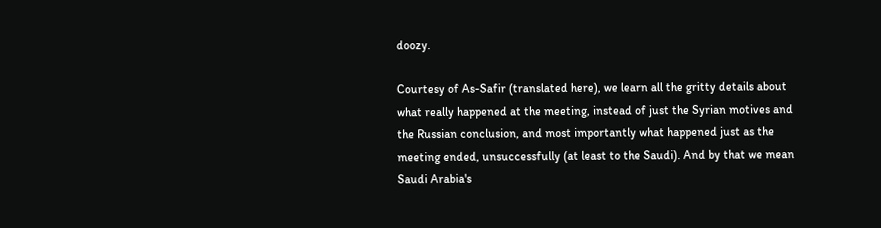doozy.

Courtesy of As-Safir (translated here), we learn all the gritty details about what really happened at the meeting, instead of just the Syrian motives and the Russian conclusion, and most importantly what happened just as the meeting ended, unsuccessfully (at least to the Saudi). And by that we mean Saudi Arabia's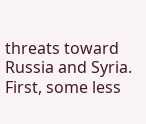threats toward Russia and Syria.
First, some less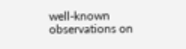well-known observations on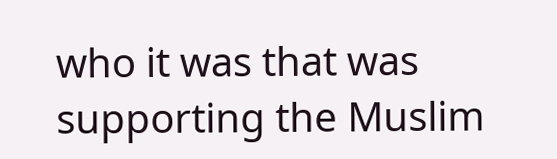who it was that was supporting the Muslim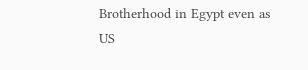Brotherhood in Egypt even as US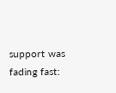support was fading fast: